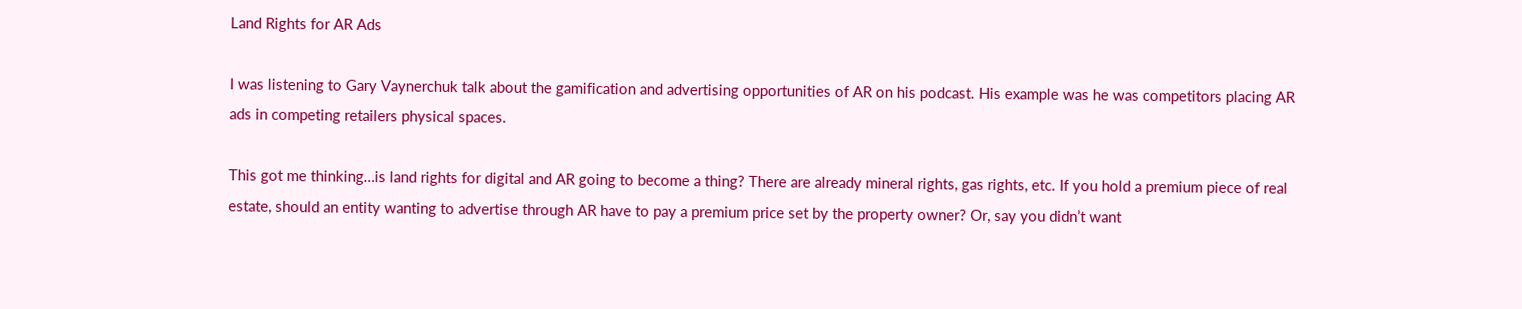Land Rights for AR Ads

I was listening to Gary Vaynerchuk talk about the gamification and advertising opportunities of AR on his podcast. His example was he was competitors placing AR ads in competing retailers physical spaces.

This got me thinking…is land rights for digital and AR going to become a thing? There are already mineral rights, gas rights, etc. If you hold a premium piece of real estate, should an entity wanting to advertise through AR have to pay a premium price set by the property owner? Or, say you didn’t want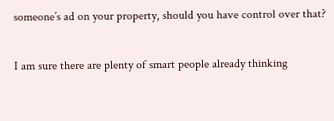someone’s ad on your property, should you have control over that?

I am sure there are plenty of smart people already thinking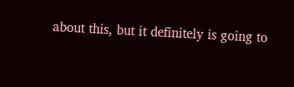about this, but it definitely is going to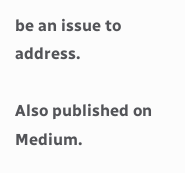be an issue to address.

Also published on Medium.